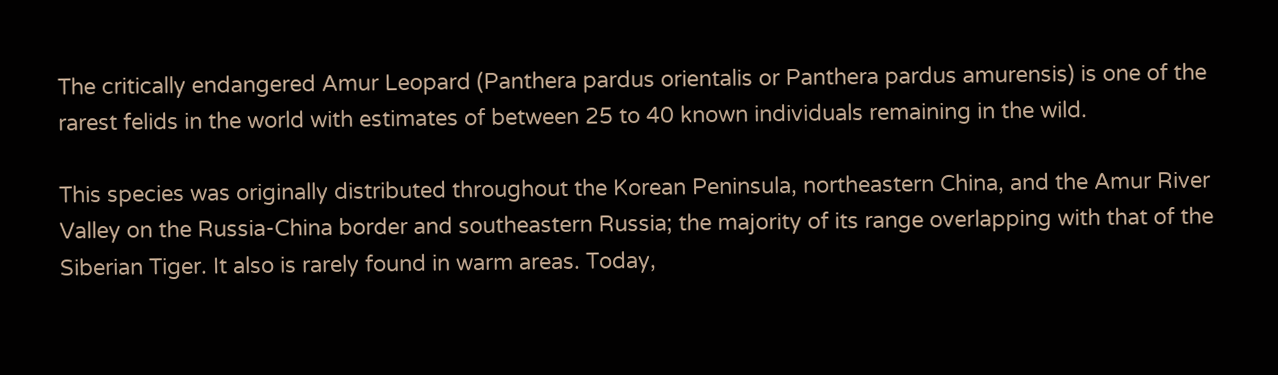The critically endangered Amur Leopard (Panthera pardus orientalis or Panthera pardus amurensis) is one of the rarest felids in the world with estimates of between 25 to 40 known individuals remaining in the wild.

This species was originally distributed throughout the Korean Peninsula, northeastern China, and the Amur River Valley on the Russia-China border and southeastern Russia; the majority of its range overlapping with that of the Siberian Tiger. It also is rarely found in warm areas. Today,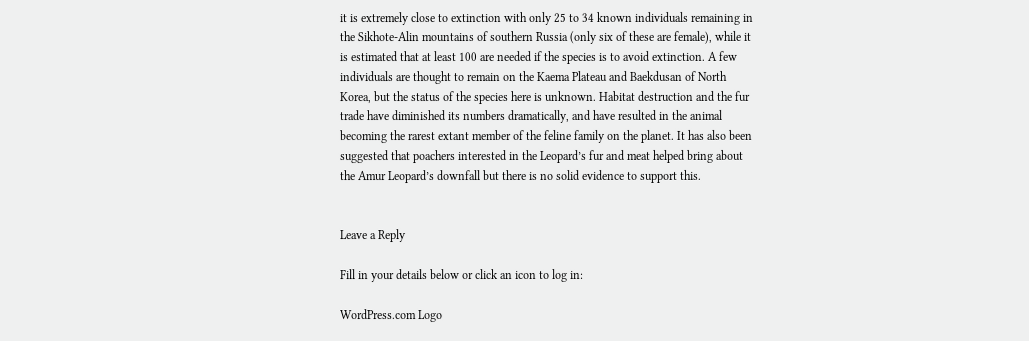it is extremely close to extinction with only 25 to 34 known individuals remaining in the Sikhote-Alin mountains of southern Russia (only six of these are female), while it is estimated that at least 100 are needed if the species is to avoid extinction. A few individuals are thought to remain on the Kaema Plateau and Baekdusan of North Korea, but the status of the species here is unknown. Habitat destruction and the fur trade have diminished its numbers dramatically, and have resulted in the animal becoming the rarest extant member of the feline family on the planet. It has also been suggested that poachers interested in the Leopard’s fur and meat helped bring about the Amur Leopard’s downfall but there is no solid evidence to support this.


Leave a Reply

Fill in your details below or click an icon to log in:

WordPress.com Logo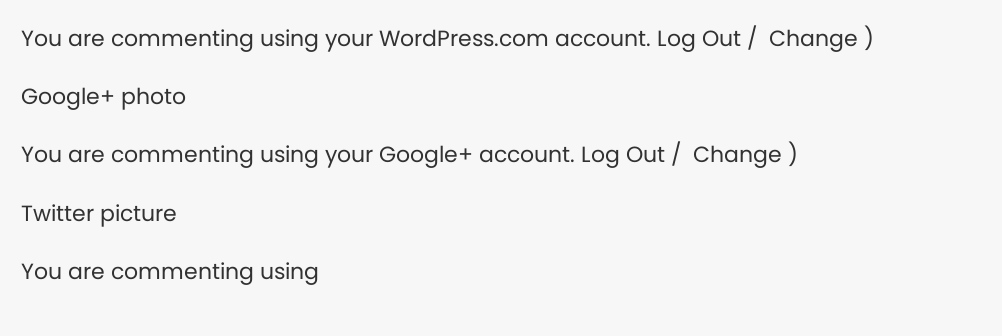You are commenting using your WordPress.com account. Log Out /  Change )

Google+ photo

You are commenting using your Google+ account. Log Out /  Change )

Twitter picture

You are commenting using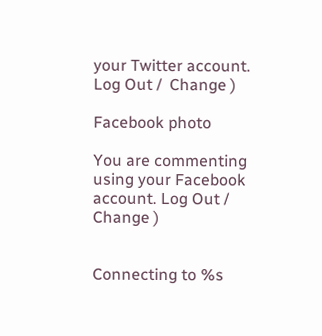your Twitter account. Log Out /  Change )

Facebook photo

You are commenting using your Facebook account. Log Out /  Change )


Connecting to %s